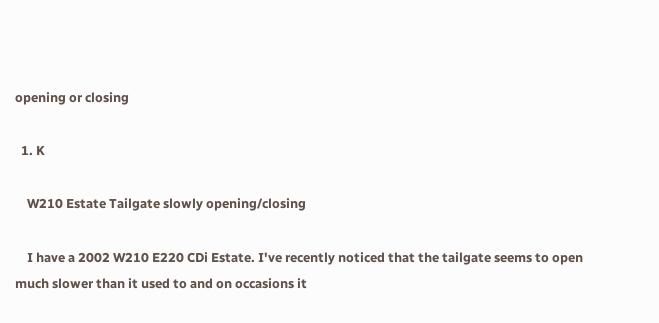opening or closing

  1. K

    W210 Estate Tailgate slowly opening/closing

    I have a 2002 W210 E220 CDi Estate. I've recently noticed that the tailgate seems to open much slower than it used to and on occasions it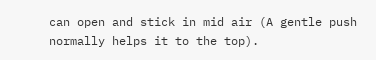can open and stick in mid air (A gentle push normally helps it to the top).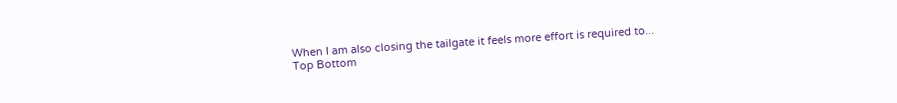When I am also closing the tailgate it feels more effort is required to...
Top Bottom